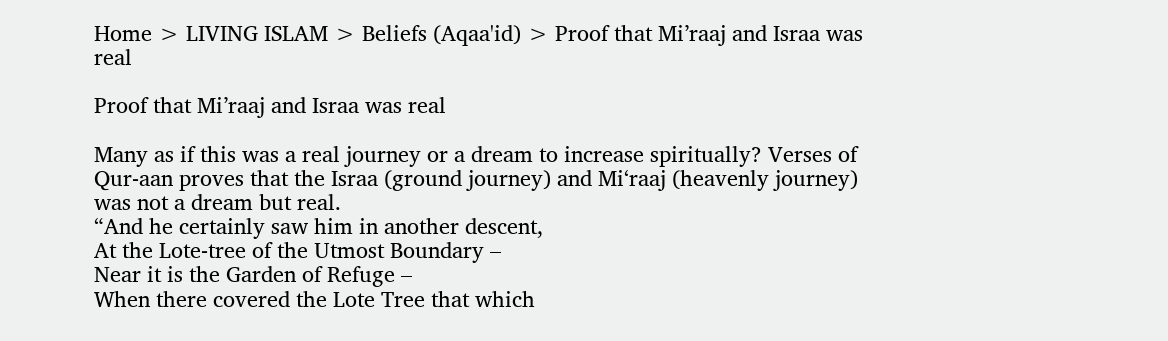Home > LIVING ISLAM > Beliefs (Aqaa'id) > Proof that Mi’raaj and Israa was real

Proof that Mi’raaj and Israa was real

Many as if this was a real journey or a dream to increase spiritually? Verses of Qur-aan proves that the Israa (ground journey) and Mi‘raaj (heavenly journey) was not a dream but real.
“And he certainly saw him in another descent,
At the Lote-tree of the Utmost Boundary –
Near it is the Garden of Refuge –
When there covered the Lote Tree that which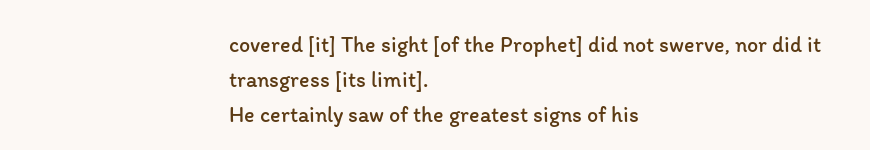covered [it] The sight [of the Prophet] did not swerve, nor did it transgress [its limit].
He certainly saw of the greatest signs of his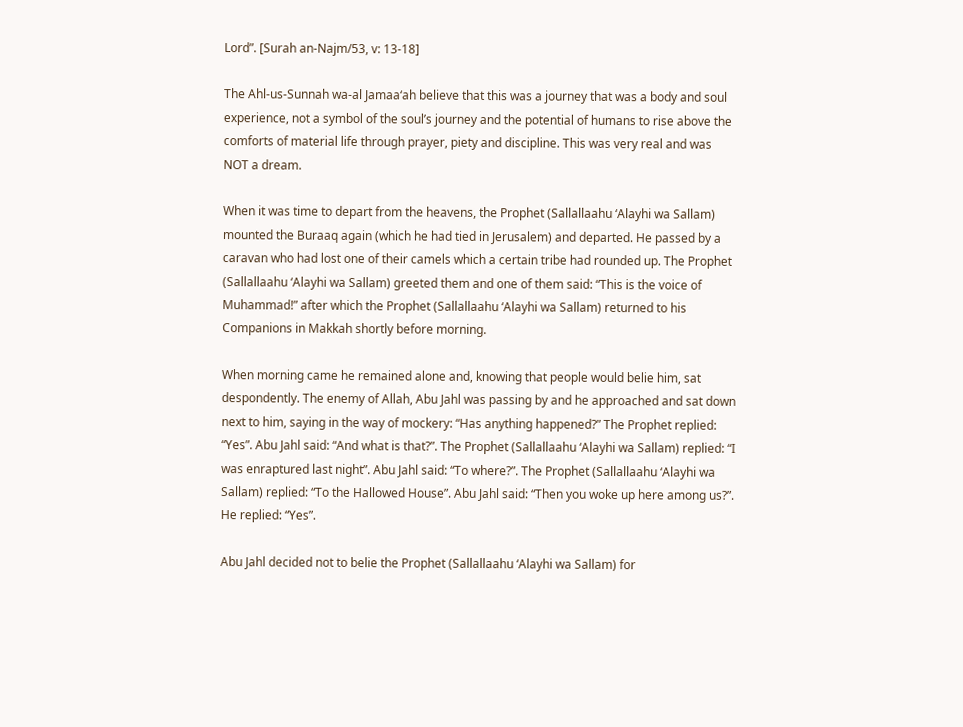Lord”. [Surah an-Najm/53, v: 13-18]

The Ahl-us-Sunnah wa-al Jamaa‘ah believe that this was a journey that was a body and soul experience, not a symbol of the soul’s journey and the potential of humans to rise above the comforts of material life through prayer, piety and discipline. This was very real and was NOT a dream.

When it was time to depart from the heavens, the Prophet (Sallallaahu ‘Alayhi wa Sallam) mounted the Buraaq again (which he had tied in Jerusalem) and departed. He passed by a caravan who had lost one of their camels which a certain tribe had rounded up. The Prophet (Sallallaahu ‘Alayhi wa Sallam) greeted them and one of them said: “This is the voice of Muhammad!” after which the Prophet (Sallallaahu ‘Alayhi wa Sallam) returned to his Companions in Makkah shortly before morning.

When morning came he remained alone and, knowing that people would belie him, sat despondently. The enemy of Allah, Abu Jahl was passing by and he approached and sat down next to him, saying in the way of mockery: “Has anything happened?” The Prophet replied: “Yes”. Abu Jahl said: “And what is that?”. The Prophet (Sallallaahu ‘Alayhi wa Sallam) replied: “I was enraptured last night”. Abu Jahl said: “To where?”. The Prophet (Sallallaahu ‘Alayhi wa Sallam) replied: “To the Hallowed House”. Abu Jahl said: “Then you woke up here among us?”. He replied: “Yes”.

Abu Jahl decided not to belie the Prophet (Sallallaahu ‘Alayhi wa Sallam) for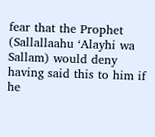fear that the Prophet (Sallallaahu ‘Alayhi wa Sallam) would deny having said this to him if he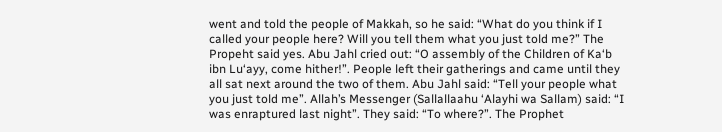went and told the people of Makkah, so he said: “What do you think if I called your people here? Will you tell them what you just told me?” The Propeht said yes. Abu Jahl cried out: “O assembly of the Children of Ka‘b ibn Lu‘ayy, come hither!”. People left their gatherings and came until they all sat next around the two of them. Abu Jahl said: “Tell your people what you just told me”. Allah’s Messenger (Sallallaahu ‘Alayhi wa Sallam) said: “I was enraptured last night”. They said: “To where?”. The Prophet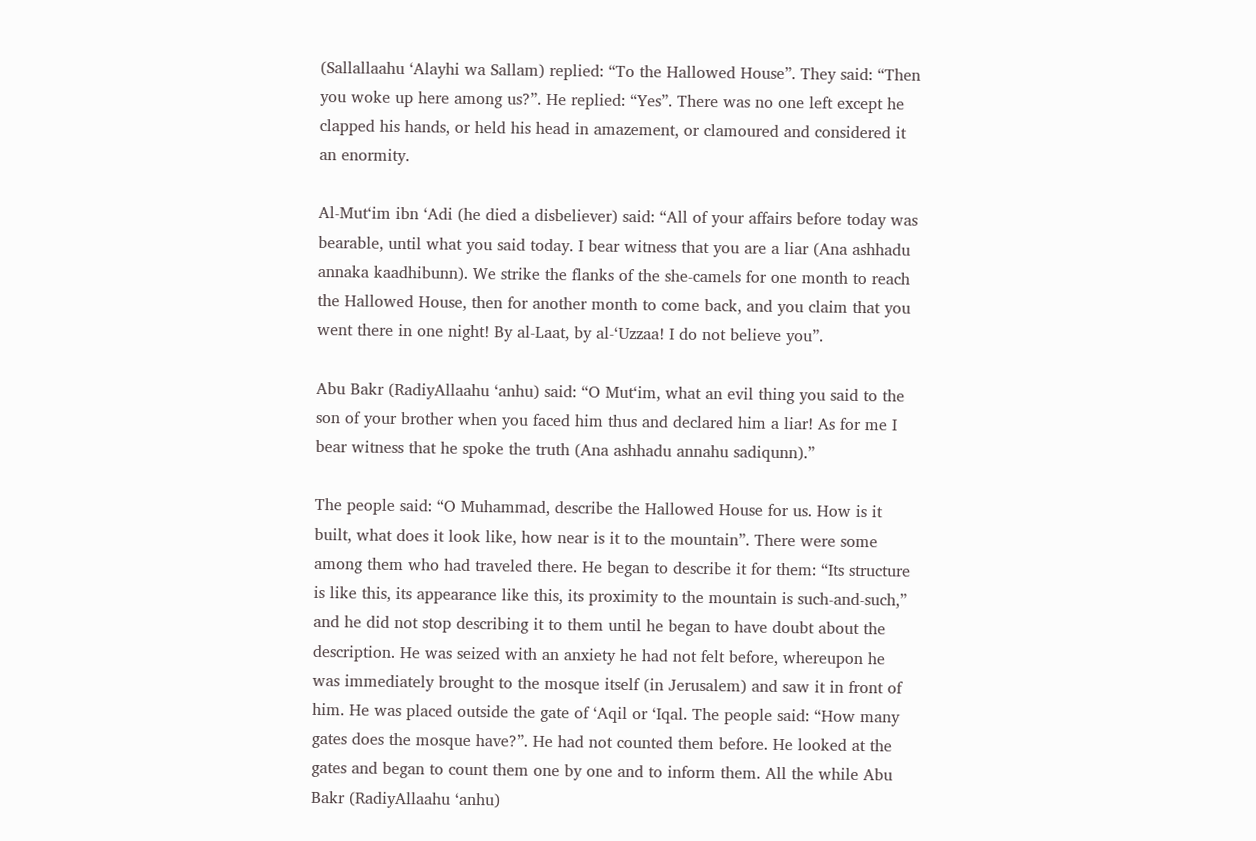(Sallallaahu ‘Alayhi wa Sallam) replied: “To the Hallowed House”. They said: “Then you woke up here among us?”. He replied: “Yes”. There was no one left except he clapped his hands, or held his head in amazement, or clamoured and considered it an enormity.

Al-Mut‘im ibn ‘Adi (he died a disbeliever) said: “All of your affairs before today was bearable, until what you said today. I bear witness that you are a liar (Ana ashhadu annaka kaadhibunn). We strike the flanks of the she-camels for one month to reach the Hallowed House, then for another month to come back, and you claim that you went there in one night! By al-Laat, by al-‘Uzzaa! I do not believe you”.

Abu Bakr (RadiyAllaahu ‘anhu) said: “O Mut‘im, what an evil thing you said to the son of your brother when you faced him thus and declared him a liar! As for me I bear witness that he spoke the truth (Ana ashhadu annahu sadiqunn).”

The people said: “O Muhammad, describe the Hallowed House for us. How is it built, what does it look like, how near is it to the mountain”. There were some among them who had traveled there. He began to describe it for them: “Its structure is like this, its appearance like this, its proximity to the mountain is such-and-such,” and he did not stop describing it to them until he began to have doubt about the description. He was seized with an anxiety he had not felt before, whereupon he was immediately brought to the mosque itself (in Jerusalem) and saw it in front of him. He was placed outside the gate of ‘Aqil or ‘Iqal. The people said: “How many gates does the mosque have?”. He had not counted them before. He looked at the gates and began to count them one by one and to inform them. All the while Abu Bakr (RadiyAllaahu ‘anhu)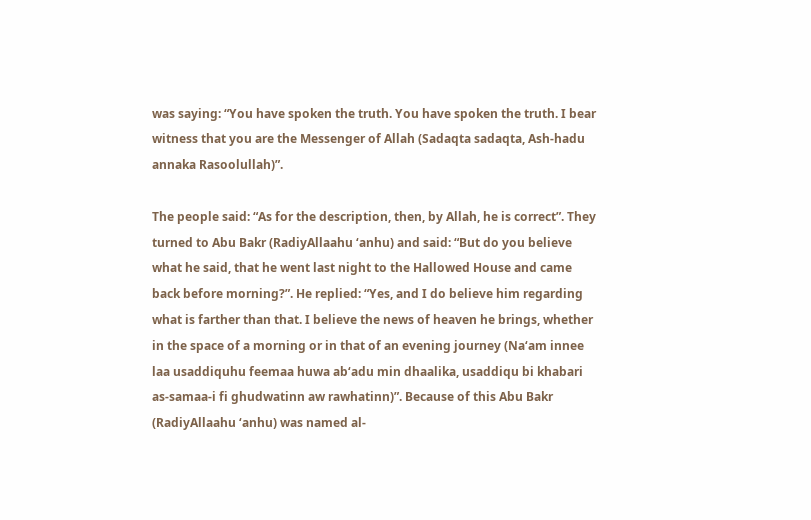was saying: “You have spoken the truth. You have spoken the truth. I bear witness that you are the Messenger of Allah (Sadaqta sadaqta, Ash-hadu annaka Rasoolullah)”.

The people said: “As for the description, then, by Allah, he is correct”. They turned to Abu Bakr (RadiyAllaahu ‘anhu) and said: “But do you believe what he said, that he went last night to the Hallowed House and came back before morning?”. He replied: “Yes, and I do believe him regarding what is farther than that. I believe the news of heaven he brings, whether in the space of a morning or in that of an evening journey (Na‘am innee laa usaddiquhu feemaa huwa ab‘adu min dhaalika, usaddiqu bi khabari as-samaa-i fi ghudwatinn aw rawhatinn)”. Because of this Abu Bakr (RadiyAllaahu ‘anhu) was named al-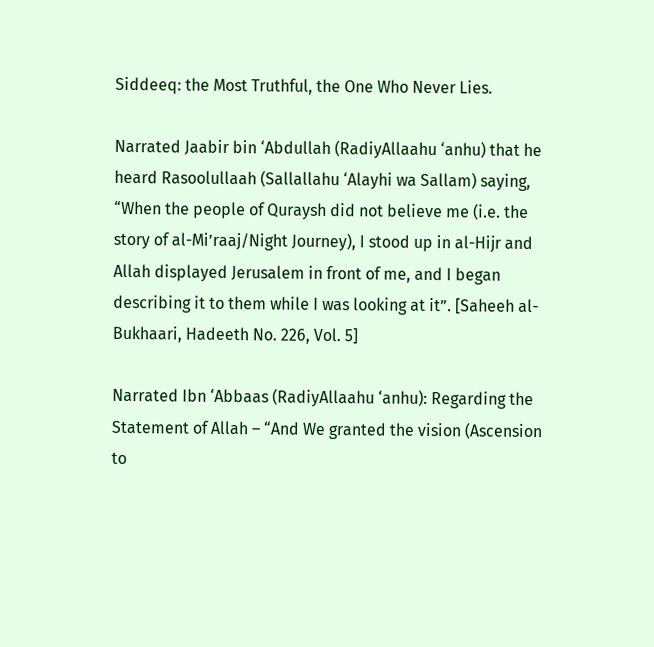Siddeeq: the Most Truthful, the One Who Never Lies.

Narrated Jaabir bin ‘Abdullah (RadiyAllaahu ‘anhu) that he heard Rasoolullaah (Sallallahu ‘Alayhi wa Sallam) saying, “When the people of Quraysh did not believe me (i.e. the story of al-Mi’raaj/Night Journey), I stood up in al-Hijr and Allah displayed Jerusalem in front of me, and I began describing it to them while I was looking at it”. [Saheeh al-Bukhaari, Hadeeth No. 226, Vol. 5]

Narrated Ibn ‘Abbaas (RadiyAllaahu ‘anhu): Regarding the Statement of Allah – “And We granted the vision (Ascension to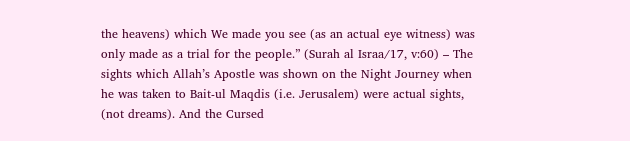the heavens) which We made you see (as an actual eye witness) was only made as a trial for the people.” (Surah al Israa/17, v:60) – The sights which Allah’s Apostle was shown on the Night Journey when he was taken to Bait-ul Maqdis (i.e. Jerusalem) were actual sights, (not dreams). And the Cursed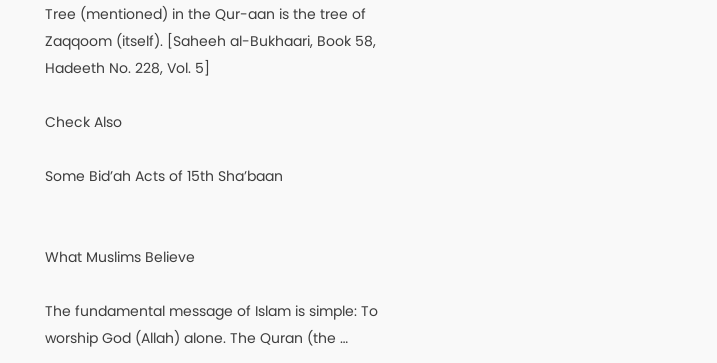Tree (mentioned) in the Qur-aan is the tree of Zaqqoom (itself). [Saheeh al-Bukhaari, Book 58, Hadeeth No. 228, Vol. 5]

Check Also

Some Bid’ah Acts of 15th Sha’baan


What Muslims Believe

The fundamental message of Islam is simple: To worship God (Allah) alone. The Quran (the …